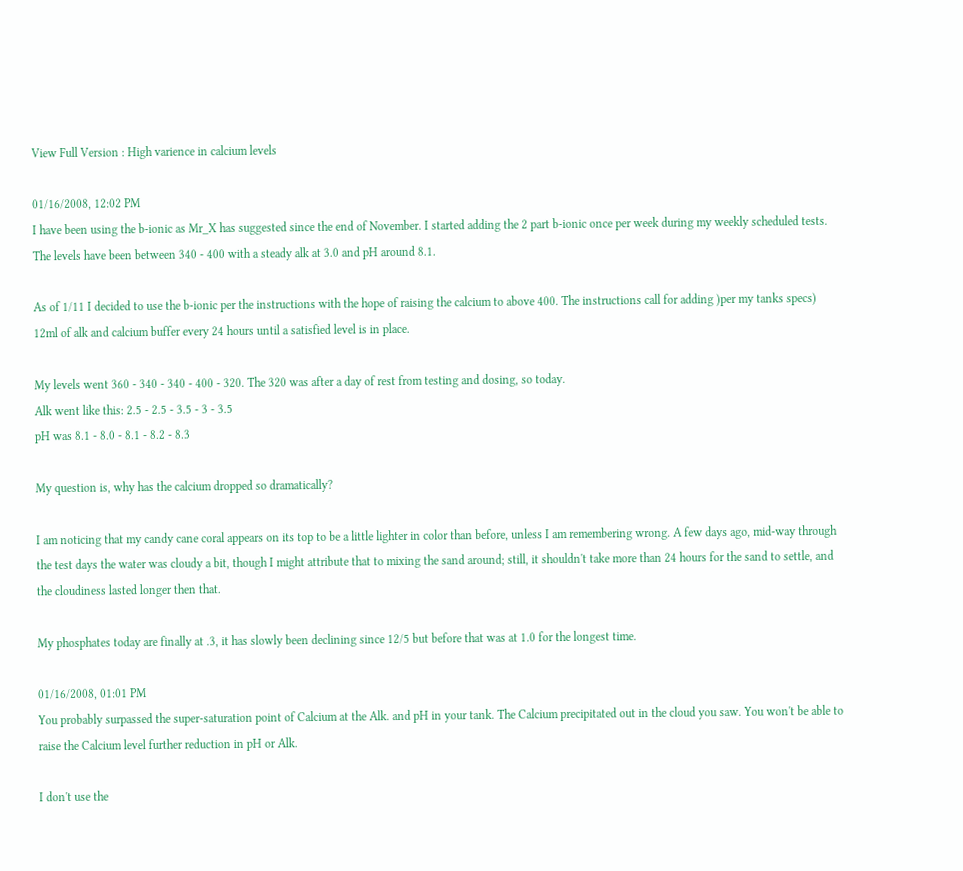View Full Version : High varience in calcium levels

01/16/2008, 12:02 PM
I have been using the b-ionic as Mr_X has suggested since the end of November. I started adding the 2 part b-ionic once per week during my weekly scheduled tests. The levels have been between 340 - 400 with a steady alk at 3.0 and pH around 8.1.

As of 1/11 I decided to use the b-ionic per the instructions with the hope of raising the calcium to above 400. The instructions call for adding )per my tanks specs) 12ml of alk and calcium buffer every 24 hours until a satisfied level is in place.

My levels went 360 - 340 - 340 - 400 - 320. The 320 was after a day of rest from testing and dosing, so today.
Alk went like this: 2.5 - 2.5 - 3.5 - 3 - 3.5
pH was 8.1 - 8.0 - 8.1 - 8.2 - 8.3

My question is, why has the calcium dropped so dramatically?

I am noticing that my candy cane coral appears on its top to be a little lighter in color than before, unless I am remembering wrong. A few days ago, mid-way through the test days the water was cloudy a bit, though I might attribute that to mixing the sand around; still, it shouldn't take more than 24 hours for the sand to settle, and the cloudiness lasted longer then that.

My phosphates today are finally at .3, it has slowly been declining since 12/5 but before that was at 1.0 for the longest time.

01/16/2008, 01:01 PM
You probably surpassed the super-saturation point of Calcium at the Alk. and pH in your tank. The Calcium precipitated out in the cloud you saw. You won't be able to raise the Calcium level further reduction in pH or Alk.

I don't use the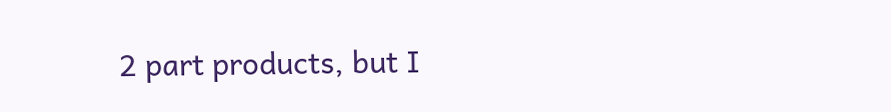2 part products, but I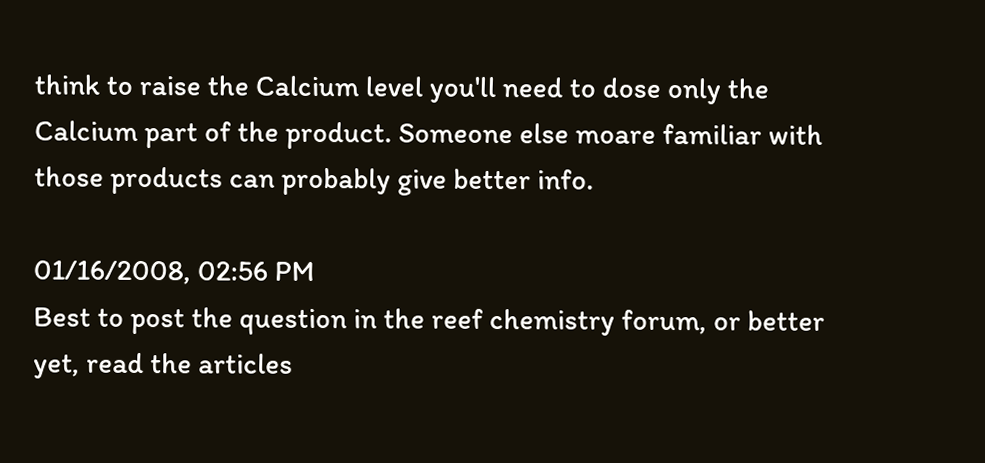think to raise the Calcium level you'll need to dose only the Calcium part of the product. Someone else moare familiar with those products can probably give better info.

01/16/2008, 02:56 PM
Best to post the question in the reef chemistry forum, or better yet, read the articles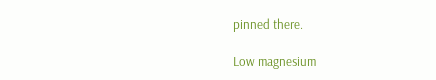pinned there.

Low magnesium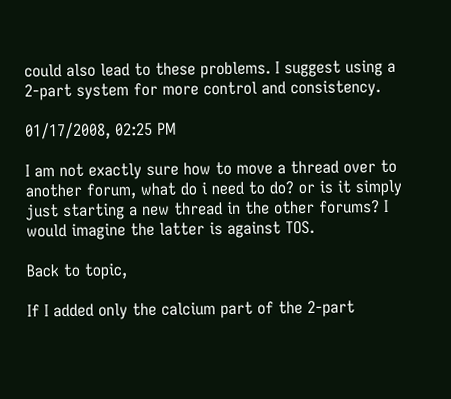could also lead to these problems. I suggest using a 2-part system for more control and consistency.

01/17/2008, 02:25 PM

I am not exactly sure how to move a thread over to another forum, what do i need to do? or is it simply just starting a new thread in the other forums? I would imagine the latter is against TOS.

Back to topic,

If I added only the calcium part of the 2-part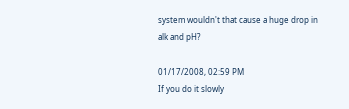system wouldn't that cause a huge drop in alk and pH?

01/17/2008, 02:59 PM
If you do it slowly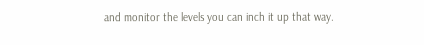and monitor the levels you can inch it up that way.